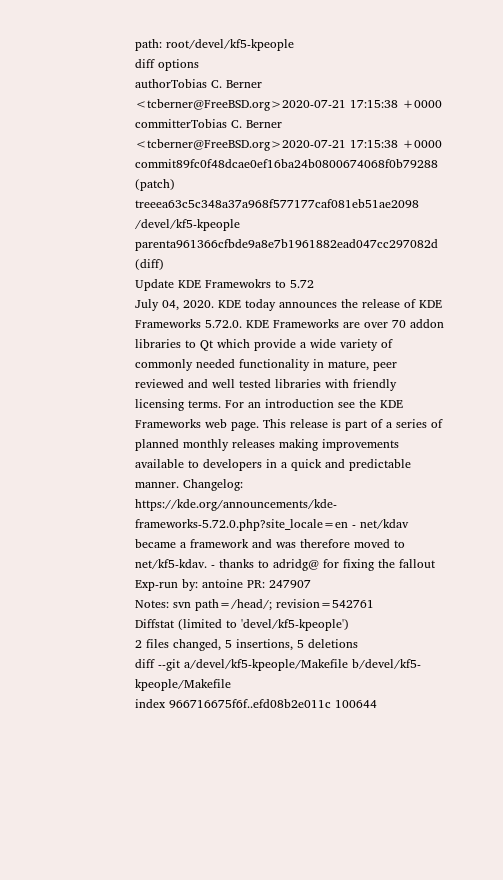path: root/devel/kf5-kpeople
diff options
authorTobias C. Berner <tcberner@FreeBSD.org>2020-07-21 17:15:38 +0000
committerTobias C. Berner <tcberner@FreeBSD.org>2020-07-21 17:15:38 +0000
commit89fc0f48dcae0ef16ba24b0800674068f0b79288 (patch)
treeea63c5c348a37a968f577177caf081eb51ae2098 /devel/kf5-kpeople
parenta961366cfbde9a8e7b1961882ead047cc297082d (diff)
Update KDE Framewokrs to 5.72
July 04, 2020. KDE today announces the release of KDE Frameworks 5.72.0. KDE Frameworks are over 70 addon libraries to Qt which provide a wide variety of commonly needed functionality in mature, peer reviewed and well tested libraries with friendly licensing terms. For an introduction see the KDE Frameworks web page. This release is part of a series of planned monthly releases making improvements available to developers in a quick and predictable manner. Changelog: https://kde.org/announcements/kde-frameworks-5.72.0.php?site_locale=en - net/kdav became a framework and was therefore moved to net/kf5-kdav. - thanks to adridg@ for fixing the fallout Exp-run by: antoine PR: 247907
Notes: svn path=/head/; revision=542761
Diffstat (limited to 'devel/kf5-kpeople')
2 files changed, 5 insertions, 5 deletions
diff --git a/devel/kf5-kpeople/Makefile b/devel/kf5-kpeople/Makefile
index 966716675f6f..efd08b2e011c 100644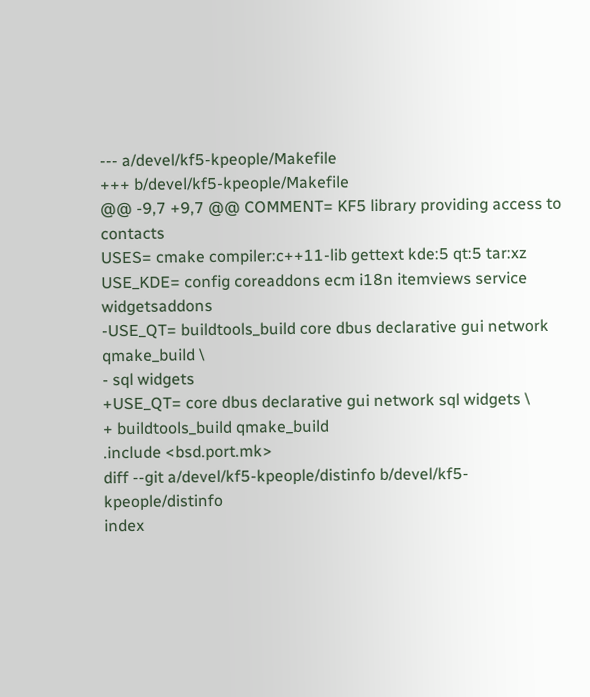--- a/devel/kf5-kpeople/Makefile
+++ b/devel/kf5-kpeople/Makefile
@@ -9,7 +9,7 @@ COMMENT= KF5 library providing access to contacts
USES= cmake compiler:c++11-lib gettext kde:5 qt:5 tar:xz
USE_KDE= config coreaddons ecm i18n itemviews service widgetsaddons
-USE_QT= buildtools_build core dbus declarative gui network qmake_build \
- sql widgets
+USE_QT= core dbus declarative gui network sql widgets \
+ buildtools_build qmake_build
.include <bsd.port.mk>
diff --git a/devel/kf5-kpeople/distinfo b/devel/kf5-kpeople/distinfo
index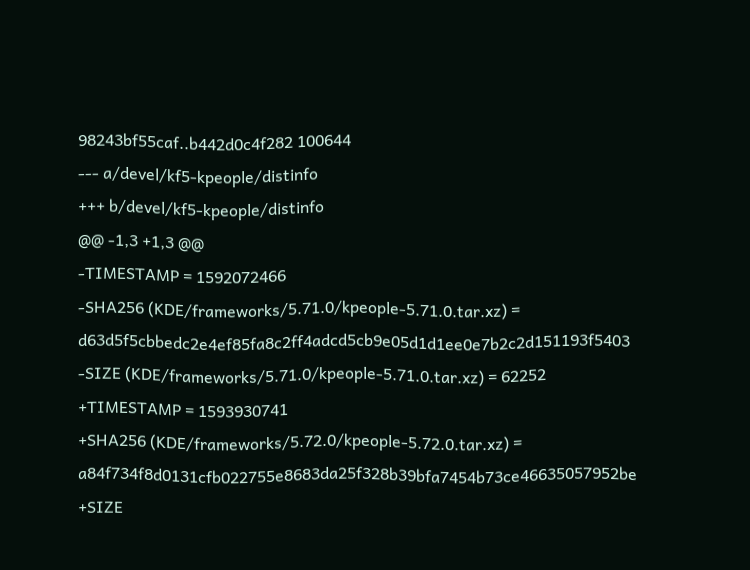98243bf55caf..b442d0c4f282 100644
--- a/devel/kf5-kpeople/distinfo
+++ b/devel/kf5-kpeople/distinfo
@@ -1,3 +1,3 @@
-TIMESTAMP = 1592072466
-SHA256 (KDE/frameworks/5.71.0/kpeople-5.71.0.tar.xz) = d63d5f5cbbedc2e4ef85fa8c2ff4adcd5cb9e05d1d1ee0e7b2c2d151193f5403
-SIZE (KDE/frameworks/5.71.0/kpeople-5.71.0.tar.xz) = 62252
+TIMESTAMP = 1593930741
+SHA256 (KDE/frameworks/5.72.0/kpeople-5.72.0.tar.xz) = a84f734f8d0131cfb022755e8683da25f328b39bfa7454b73ce46635057952be
+SIZE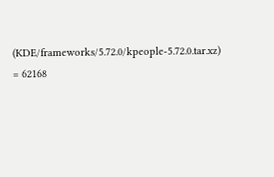(KDE/frameworks/5.72.0/kpeople-5.72.0.tar.xz) = 62168